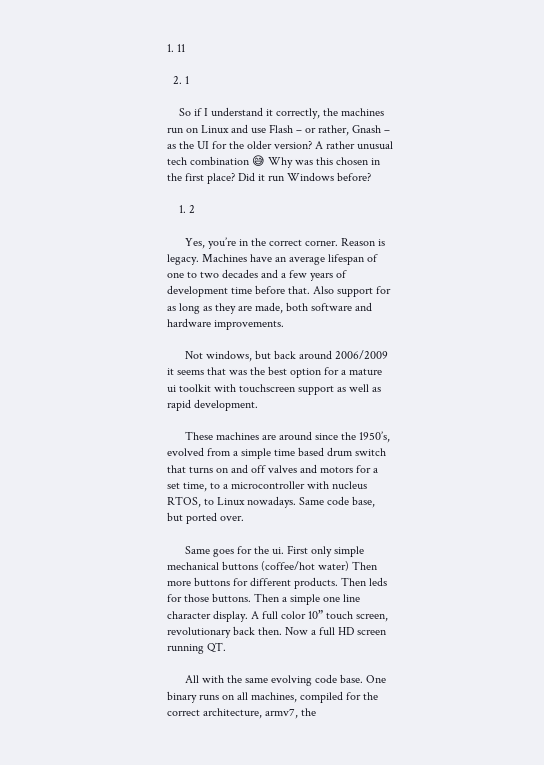1. 11

  2. 1

    So if I understand it correctly, the machines run on Linux and use Flash – or rather, Gnash – as the UI for the older version? A rather unusual tech combination 😅 Why was this chosen in the first place? Did it run Windows before?

    1. 2

      Yes, you’re in the correct corner. Reason is legacy. Machines have an average lifespan of one to two decades and a few years of development time before that. Also support for as long as they are made, both software and hardware improvements.

      Not windows, but back around 2006/2009 it seems that was the best option for a mature ui toolkit with touchscreen support as well as rapid development.

      These machines are around since the 1950’s, evolved from a simple time based drum switch that turns on and off valves and motors for a set time, to a microcontroller with nucleus RTOS, to Linux nowadays. Same code base, but ported over.

      Same goes for the ui. First only simple mechanical buttons (coffee/hot water) Then more buttons for different products. Then leds for those buttons. Then a simple one line character display. A full color 10” touch screen, revolutionary back then. Now a full HD screen running QT.

      All with the same evolving code base. One binary runs on all machines, compiled for the correct architecture, armv7, the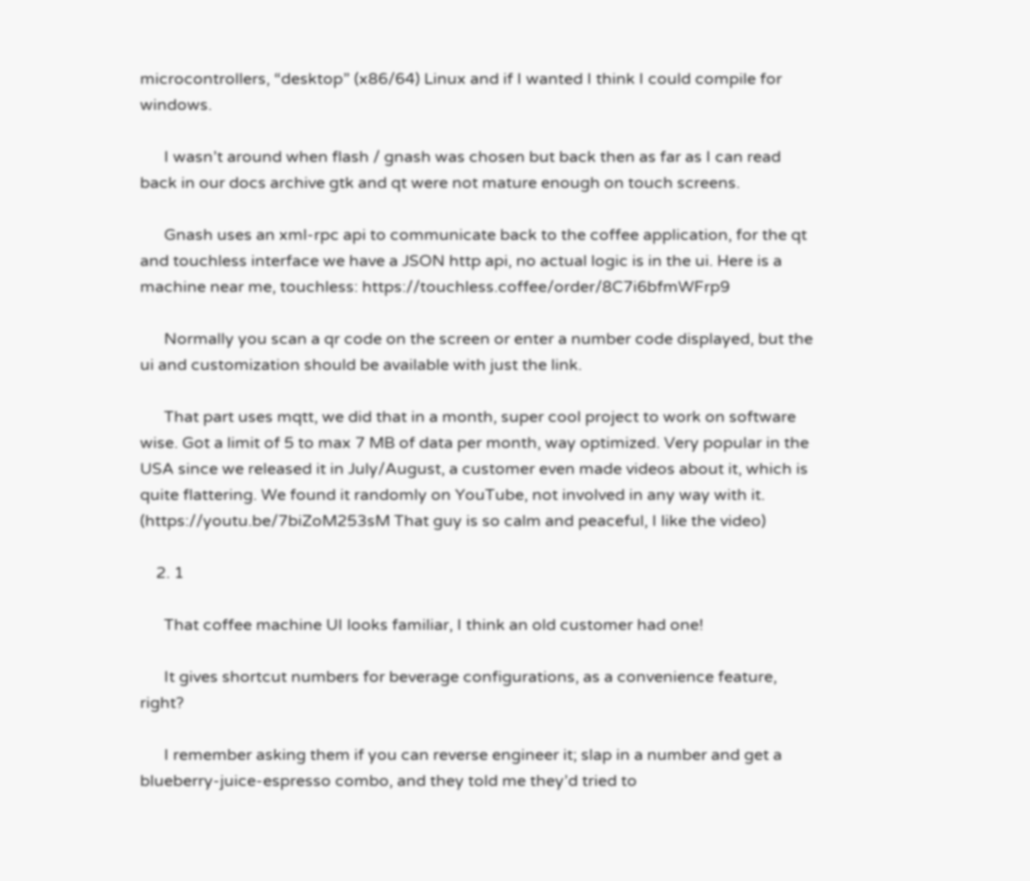microcontrollers, “desktop” (x86/64) Linux and if I wanted I think I could compile for windows.

      I wasn’t around when flash / gnash was chosen but back then as far as I can read back in our docs archive gtk and qt were not mature enough on touch screens.

      Gnash uses an xml-rpc api to communicate back to the coffee application, for the qt and touchless interface we have a JSON http api, no actual logic is in the ui. Here is a machine near me, touchless: https://touchless.coffee/order/8C7i6bfmWFrp9

      Normally you scan a qr code on the screen or enter a number code displayed, but the ui and customization should be available with just the link.

      That part uses mqtt, we did that in a month, super cool project to work on software wise. Got a limit of 5 to max 7 MB of data per month, way optimized. Very popular in the USA since we released it in July/August, a customer even made videos about it, which is quite flattering. We found it randomly on YouTube, not involved in any way with it. (https://youtu.be/7biZoM253sM That guy is so calm and peaceful, I like the video)

    2. 1

      That coffee machine UI looks familiar, I think an old customer had one!

      It gives shortcut numbers for beverage configurations, as a convenience feature, right?

      I remember asking them if you can reverse engineer it; slap in a number and get a blueberry-juice-espresso combo, and they told me they’d tried to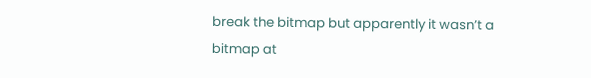break the bitmap but apparently it wasn’t a bitmap at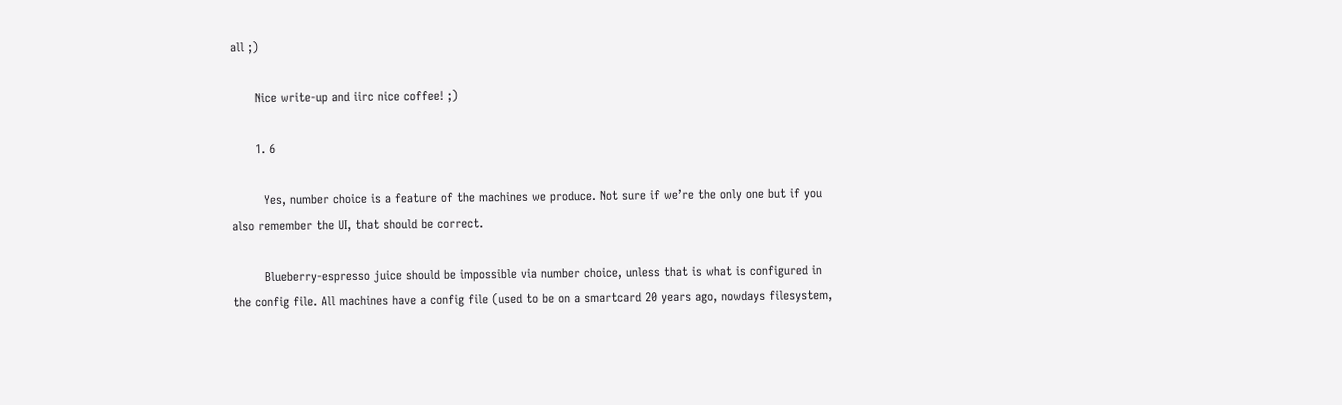all ;)

      Nice write-up and iirc nice coffee! ;)

      1. 6

        Yes, number choice is a feature of the machines we produce. Not sure if we’re the only one but if you also remember the UI, that should be correct.

        Blueberry-espresso juice should be impossible via number choice, unless that is what is configured in the config file. All machines have a config file (used to be on a smartcard 20 years ago, nowdays filesystem,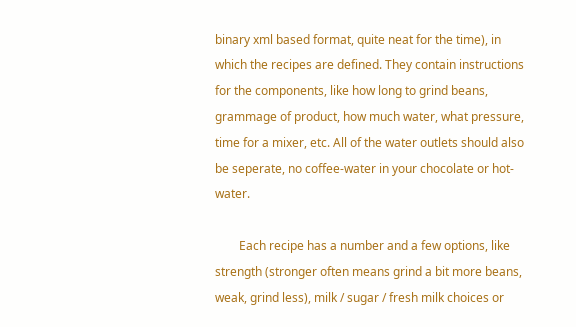binary xml based format, quite neat for the time), in which the recipes are defined. They contain instructions for the components, like how long to grind beans, grammage of product, how much water, what pressure, time for a mixer, etc. All of the water outlets should also be seperate, no coffee-water in your chocolate or hot-water.

        Each recipe has a number and a few options, like strength (stronger often means grind a bit more beans, weak, grind less), milk / sugar / fresh milk choices or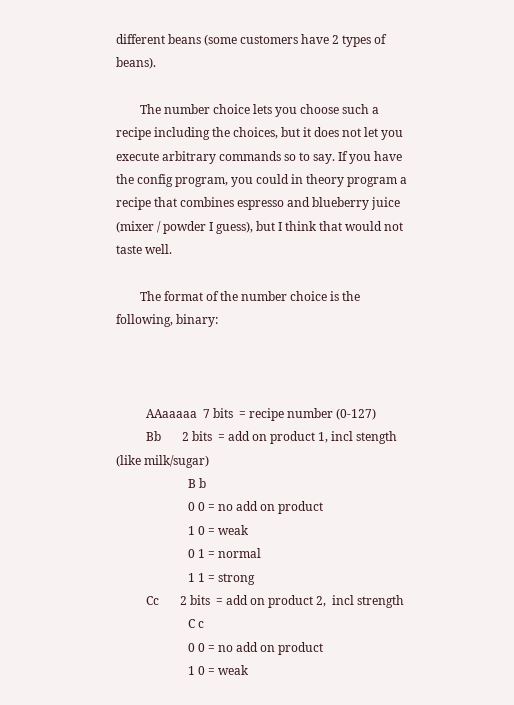different beans (some customers have 2 types of beans).

        The number choice lets you choose such a recipe including the choices, but it does not let you execute arbitrary commands so to say. If you have the config program, you could in theory program a recipe that combines espresso and blueberry juice (mixer / powder I guess), but I think that would not taste well.

        The format of the number choice is the following, binary:



          AAaaaaa  7 bits  = recipe number (0-127)
          Bb       2 bits  = add on product 1, incl stength (like milk/sugar)
                        B b
                        0 0 = no add on product
                        1 0 = weak
                        0 1 = normal
                        1 1 = strong
          Cc       2 bits  = add on product 2,  incl strength
                        C c
                        0 0 = no add on product
                        1 0 = weak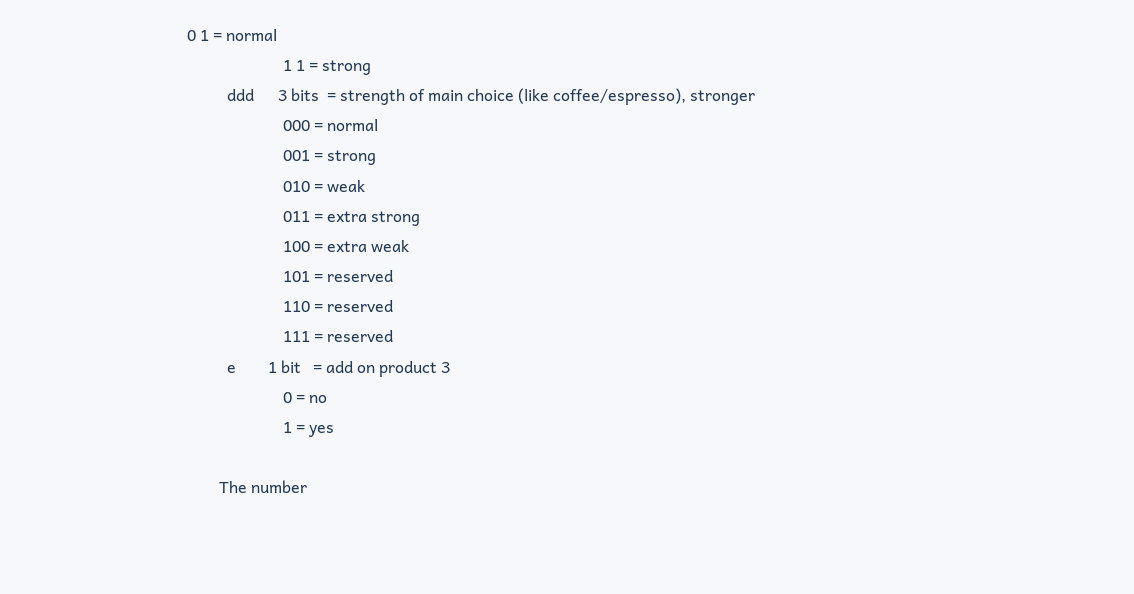0 1 = normal
                        1 1 = strong
          ddd      3 bits  = strength of main choice (like coffee/espresso), stronger
                        000 = normal
                        001 = strong
                        010 = weak
                        011 = extra strong
                        100 = extra weak
                        101 = reserved
                        110 = reserved
                        111 = reserved
          e        1 bit   = add on product 3
                        0 = no
                        1 = yes

        The number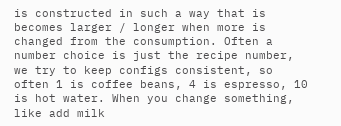is constructed in such a way that is becomes larger / longer when more is changed from the consumption. Often a number choice is just the recipe number, we try to keep configs consistent, so often 1 is coffee beans, 4 is espresso, 10 is hot water. When you change something, like add milk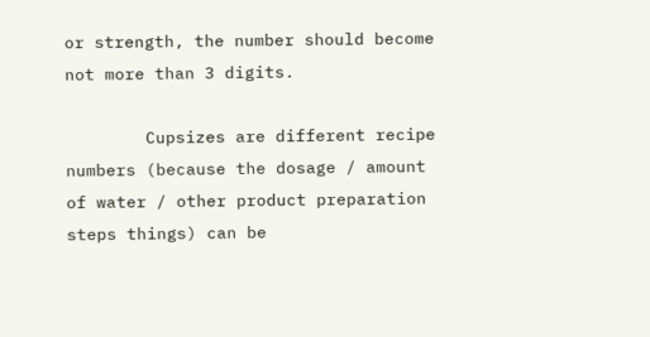or strength, the number should become not more than 3 digits.

        Cupsizes are different recipe numbers (because the dosage / amount of water / other product preparation steps things) can be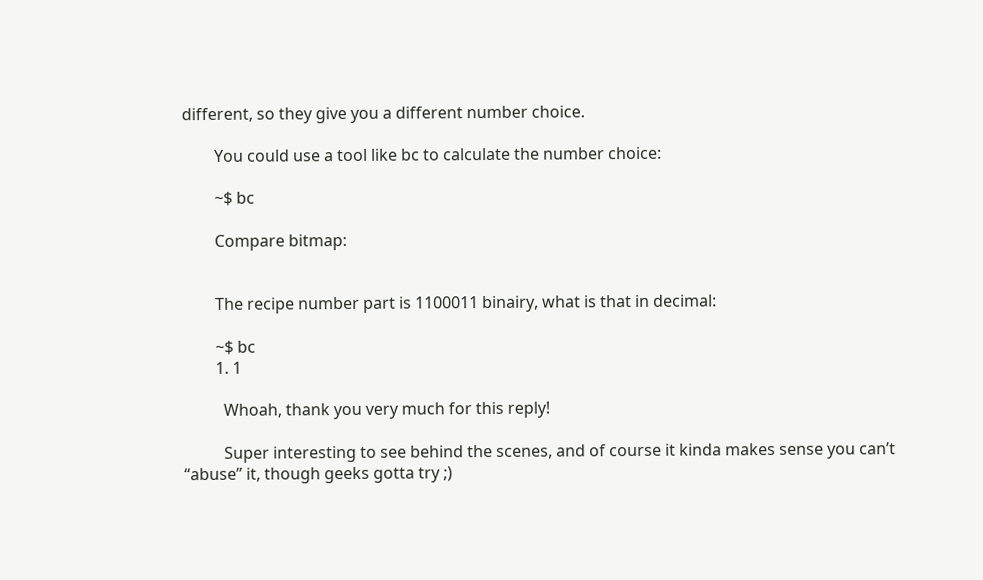different, so they give you a different number choice.

        You could use a tool like bc to calculate the number choice:

        ~$ bc

        Compare bitmap:


        The recipe number part is 1100011 binairy, what is that in decimal:

        ~$ bc
        1. 1

          Whoah, thank you very much for this reply!

          Super interesting to see behind the scenes, and of course it kinda makes sense you can’t “abuse” it, though geeks gotta try ;)